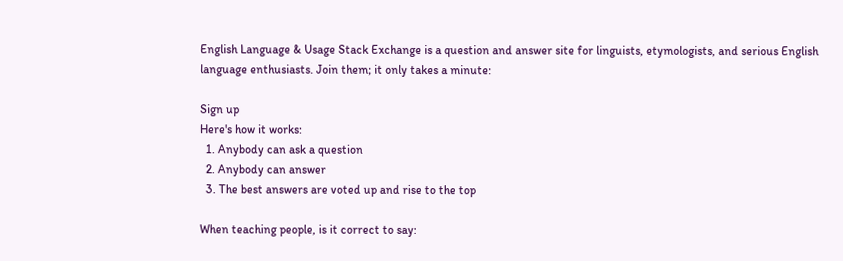English Language & Usage Stack Exchange is a question and answer site for linguists, etymologists, and serious English language enthusiasts. Join them; it only takes a minute:

Sign up
Here's how it works:
  1. Anybody can ask a question
  2. Anybody can answer
  3. The best answers are voted up and rise to the top

When teaching people, is it correct to say: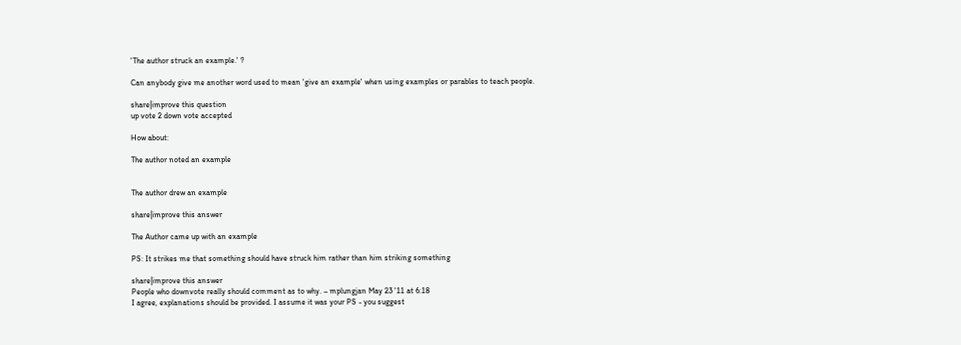'The author struck an example.' ?

Can anybody give me another word used to mean 'give an example' when using examples or parables to teach people.

share|improve this question
up vote 2 down vote accepted

How about:

The author noted an example


The author drew an example

share|improve this answer

The Author came up with an example

PS: It strikes me that something should have struck him rather than him striking something

share|improve this answer
People who downvote really should comment as to why. – mplungjan May 23 '11 at 6:18
I agree, explanations should be provided. I assume it was your PS - you suggest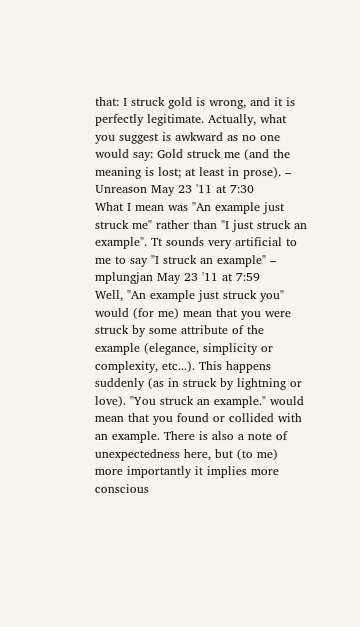that: I struck gold is wrong, and it is perfectly legitimate. Actually, what you suggest is awkward as no one would say: Gold struck me (and the meaning is lost; at least in prose). – Unreason May 23 '11 at 7:30
What I mean was "An example just struck me" rather than "I just struck an example". Tt sounds very artificial to me to say "I struck an example" – mplungjan May 23 '11 at 7:59
Well, "An example just struck you" would (for me) mean that you were struck by some attribute of the example (elegance, simplicity or complexity, etc...). This happens suddenly (as in struck by lightning or love). "You struck an example." would mean that you found or collided with an example. There is also a note of unexpectedness here, but (to me) more importantly it implies more conscious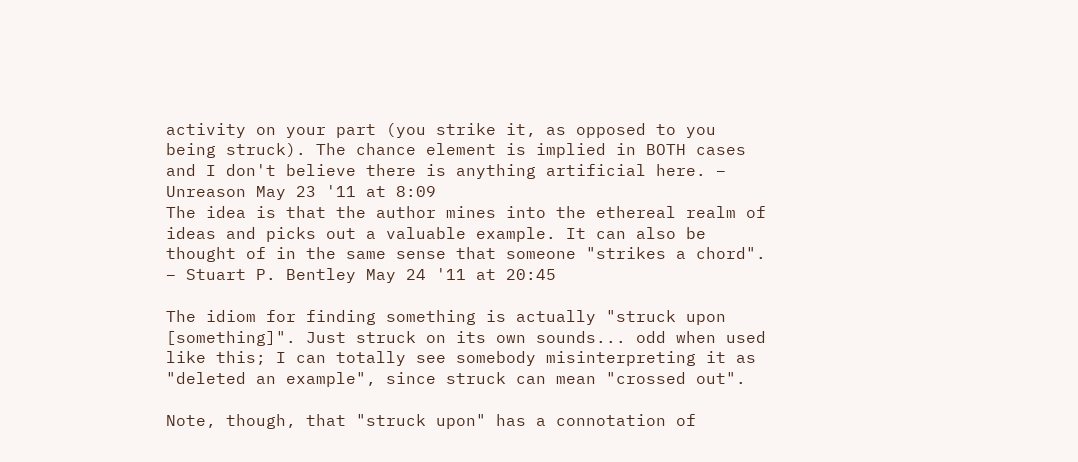activity on your part (you strike it, as opposed to you being struck). The chance element is implied in BOTH cases and I don't believe there is anything artificial here. – Unreason May 23 '11 at 8:09
The idea is that the author mines into the ethereal realm of ideas and picks out a valuable example. It can also be thought of in the same sense that someone "strikes a chord". – Stuart P. Bentley May 24 '11 at 20:45

The idiom for finding something is actually "struck upon [something]". Just struck on its own sounds... odd when used like this; I can totally see somebody misinterpreting it as "deleted an example", since struck can mean "crossed out".

Note, though, that "struck upon" has a connotation of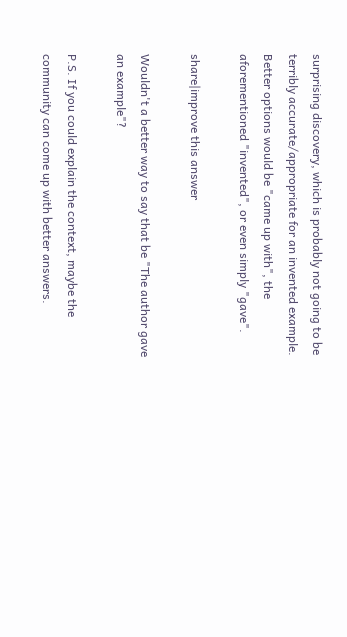surprising discovery, which is probably not going to be terribly accurate/appropriate for an invented example. Better options would be "came up with", the aforementioned "invented", or even simply "gave".

share|improve this answer

Wouldn't a better way to say that be "The author gave an example"?

P.S. If you could explain the context, maybe the community can come up with better answers.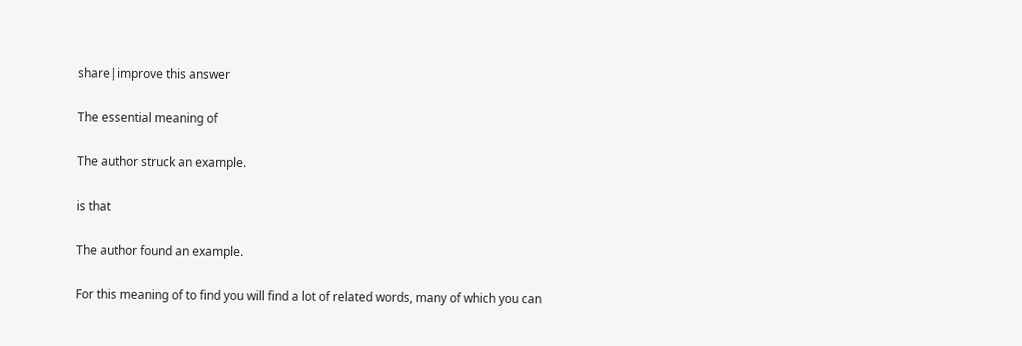share|improve this answer

The essential meaning of

The author struck an example.

is that

The author found an example.

For this meaning of to find you will find a lot of related words, many of which you can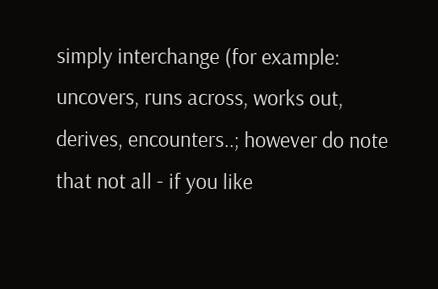simply interchange (for example: uncovers, runs across, works out, derives, encounters..; however do note that not all - if you like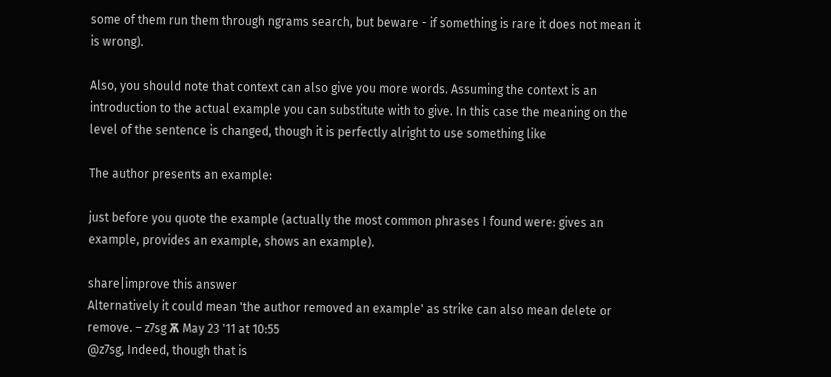some of them run them through ngrams search, but beware - if something is rare it does not mean it is wrong).

Also, you should note that context can also give you more words. Assuming the context is an introduction to the actual example you can substitute with to give. In this case the meaning on the level of the sentence is changed, though it is perfectly alright to use something like

The author presents an example:

just before you quote the example (actually the most common phrases I found were: gives an example, provides an example, shows an example).

share|improve this answer
Alternatively it could mean 'the author removed an example' as strike can also mean delete or remove. – z7sg Ѫ May 23 '11 at 10:55
@z7sg, Indeed, though that is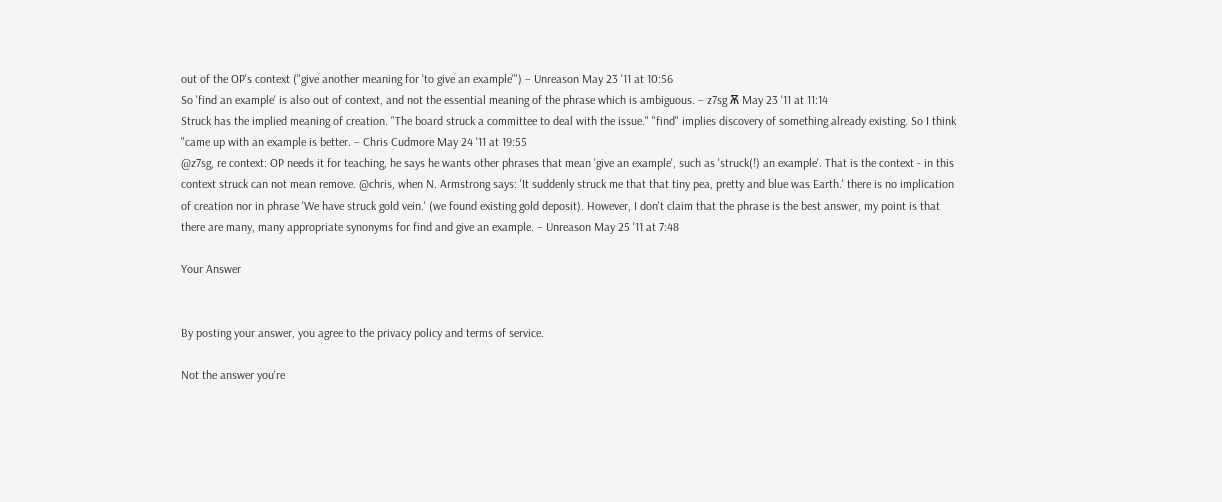out of the OP's context ("give another meaning for 'to give an example'") – Unreason May 23 '11 at 10:56
So 'find an example' is also out of context, and not the essential meaning of the phrase which is ambiguous. – z7sg Ѫ May 23 '11 at 11:14
Struck has the implied meaning of creation. "The board struck a committee to deal with the issue." "find" implies discovery of something already existing. So I think "came up with an example is better. – Chris Cudmore May 24 '11 at 19:55
@z7sg, re context: OP needs it for teaching, he says he wants other phrases that mean 'give an example', such as 'struck(!) an example'. That is the context - in this context struck can not mean remove. @chris, when N. Armstrong says: 'It suddenly struck me that that tiny pea, pretty and blue was Earth.' there is no implication of creation nor in phrase 'We have struck gold vein.' (we found existing gold deposit). However, I don't claim that the phrase is the best answer, my point is that there are many, many appropriate synonyms for find and give an example. – Unreason May 25 '11 at 7:48

Your Answer


By posting your answer, you agree to the privacy policy and terms of service.

Not the answer you're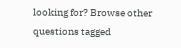looking for? Browse other questions tagged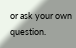or ask your own question.